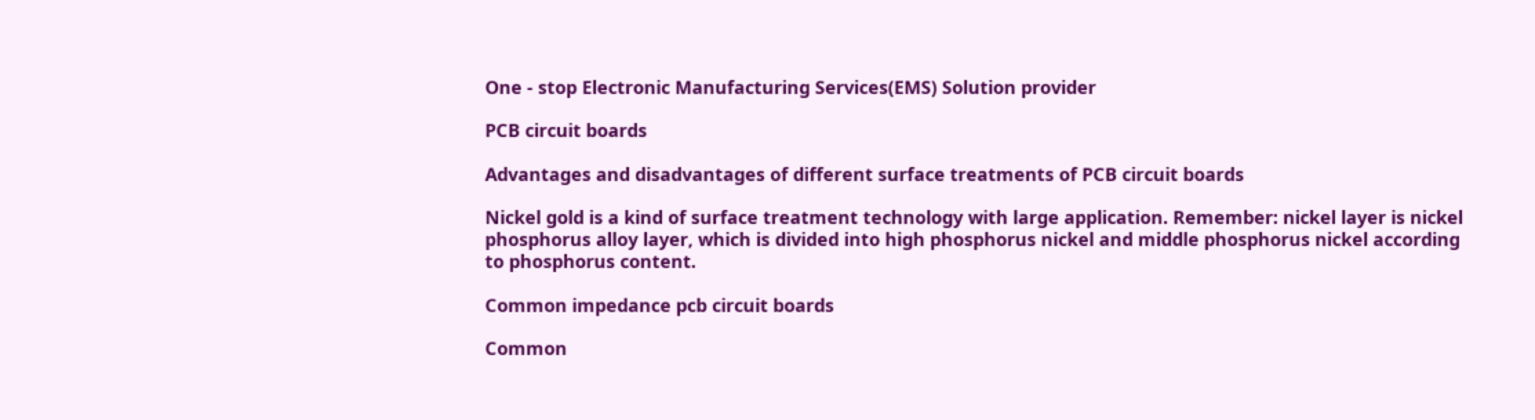One - stop Electronic Manufacturing Services(EMS) Solution provider

PCB circuit boards

Advantages and disadvantages of different surface treatments of PCB circuit boards

Nickel gold is a kind of surface treatment technology with large application. Remember: nickel layer is nickel phosphorus alloy layer, which is divided into high phosphorus nickel and middle phosphorus nickel according to phosphorus content.

Common impedance pcb circuit boards

Common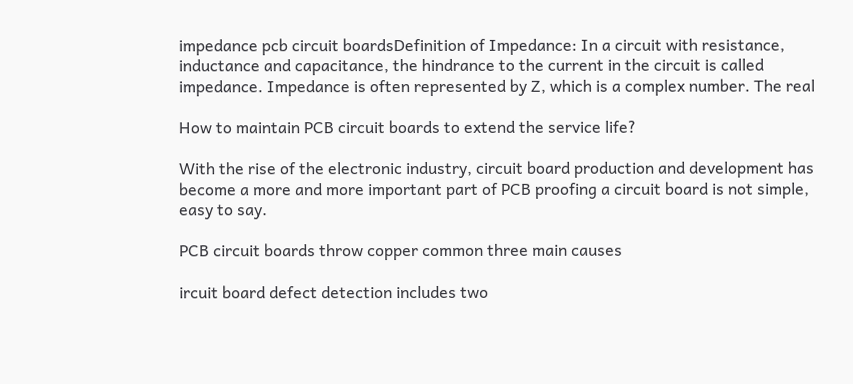impedance pcb circuit boardsDefinition of Impedance: In a circuit with resistance, inductance and capacitance, the hindrance to the current in the circuit is called impedance. Impedance is often represented by Z, which is a complex number. The real

How to maintain PCB circuit boards to extend the service life?

With the rise of the electronic industry, circuit board production and development has become a more and more important part of PCB proofing a circuit board is not simple, easy to say.

PCB circuit boards throw copper common three main causes

ircuit board defect detection includes two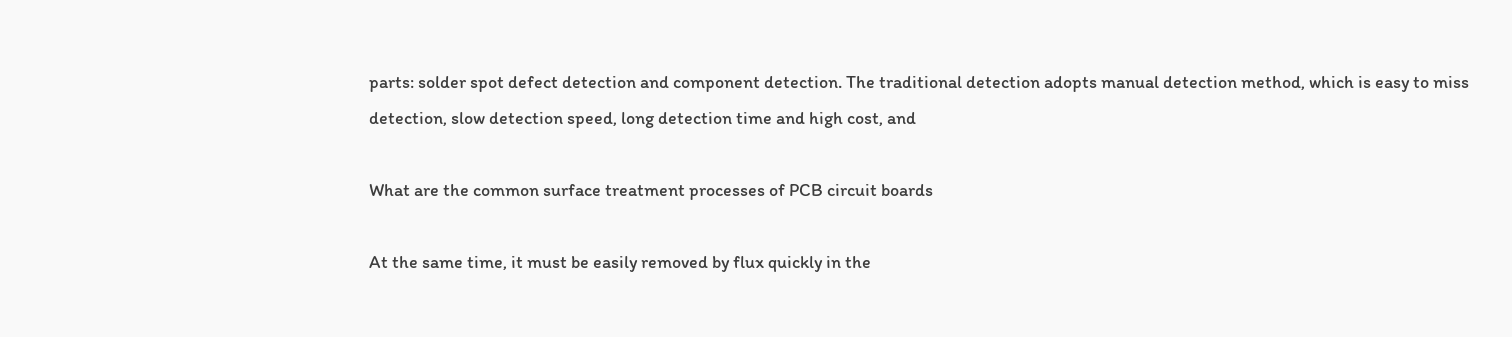parts: solder spot defect detection and component detection. The traditional detection adopts manual detection method, which is easy to miss detection, slow detection speed, long detection time and high cost, and

What are the common surface treatment processes of PCB circuit boards

At the same time, it must be easily removed by flux quickly in the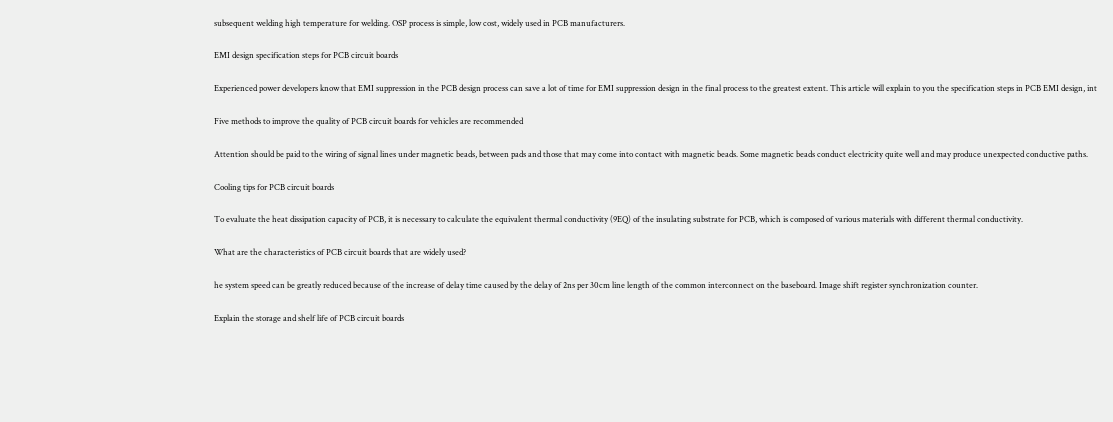subsequent welding high temperature for welding. OSP process is simple, low cost, widely used in PCB manufacturers.

EMI design specification steps for PCB circuit boards

Experienced power developers know that EMI suppression in the PCB design process can save a lot of time for EMI suppression design in the final process to the greatest extent. This article will explain to you the specification steps in PCB EMI design, int

Five methods to improve the quality of PCB circuit boards for vehicles are recommended

Attention should be paid to the wiring of signal lines under magnetic beads, between pads and those that may come into contact with magnetic beads. Some magnetic beads conduct electricity quite well and may produce unexpected conductive paths.

Cooling tips for PCB circuit boards

To evaluate the heat dissipation capacity of PCB, it is necessary to calculate the equivalent thermal conductivity (9EQ) of the insulating substrate for PCB, which is composed of various materials with different thermal conductivity.

What are the characteristics of PCB circuit boards that are widely used?

he system speed can be greatly reduced because of the increase of delay time caused by the delay of 2ns per 30cm line length of the common interconnect on the baseboard. Image shift register synchronization counter.

Explain the storage and shelf life of PCB circuit boards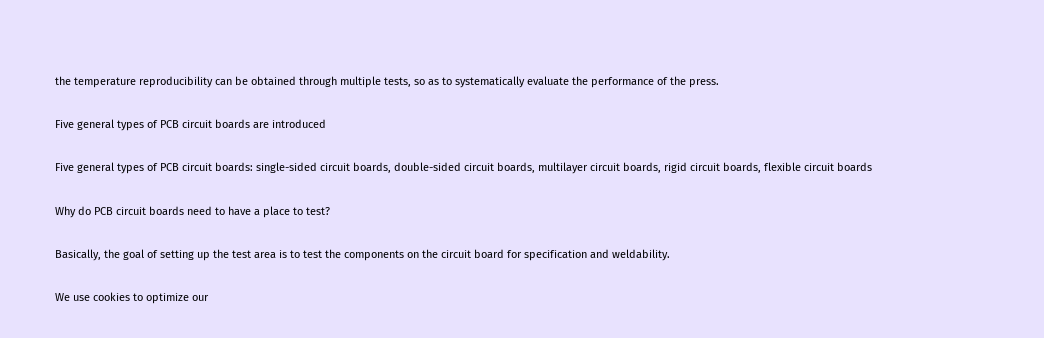the temperature reproducibility can be obtained through multiple tests, so as to systematically evaluate the performance of the press.

Five general types of PCB circuit boards are introduced

Five general types of PCB circuit boards: single-sided circuit boards, double-sided circuit boards, multilayer circuit boards, rigid circuit boards, flexible circuit boards

Why do PCB circuit boards need to have a place to test?

Basically, the goal of setting up the test area is to test the components on the circuit board for specification and weldability.

We use cookies to optimize our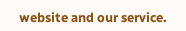website and our service.